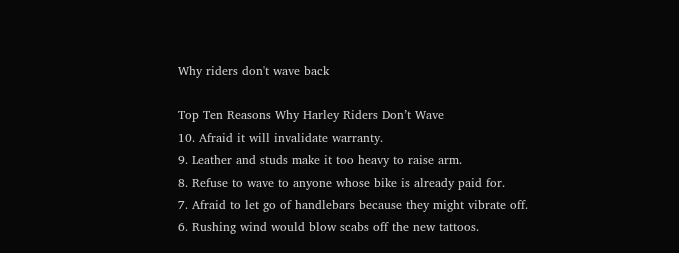Why riders don't wave back

Top Ten Reasons Why Harley Riders Don’t Wave
10. Afraid it will invalidate warranty.
9. Leather and studs make it too heavy to raise arm.
8. Refuse to wave to anyone whose bike is already paid for.
7. Afraid to let go of handlebars because they might vibrate off.
6. Rushing wind would blow scabs off the new tattoos.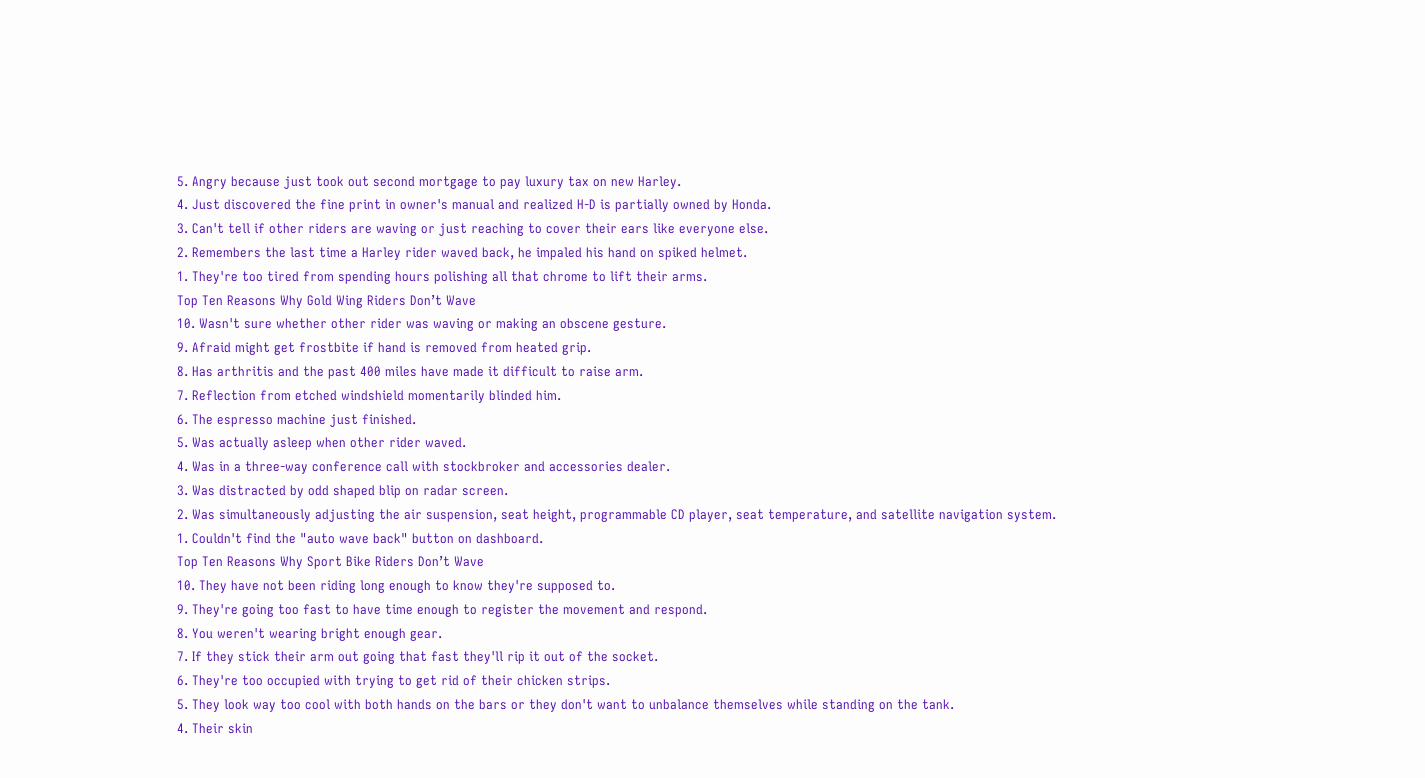5. Angry because just took out second mortgage to pay luxury tax on new Harley.
4. Just discovered the fine print in owner's manual and realized H-D is partially owned by Honda.
3. Can't tell if other riders are waving or just reaching to cover their ears like everyone else.
2. Remembers the last time a Harley rider waved back, he impaled his hand on spiked helmet.
1. They're too tired from spending hours polishing all that chrome to lift their arms.
Top Ten Reasons Why Gold Wing Riders Don’t Wave
10. Wasn't sure whether other rider was waving or making an obscene gesture.
9. Afraid might get frostbite if hand is removed from heated grip.
8. Has arthritis and the past 400 miles have made it difficult to raise arm.
7. Reflection from etched windshield momentarily blinded him.
6. The espresso machine just finished.
5. Was actually asleep when other rider waved.
4. Was in a three-way conference call with stockbroker and accessories dealer.
3. Was distracted by odd shaped blip on radar screen.
2. Was simultaneously adjusting the air suspension, seat height, programmable CD player, seat temperature, and satellite navigation system.
1. Couldn't find the "auto wave back" button on dashboard.
Top Ten Reasons Why Sport Bike Riders Don’t Wave
10. They have not been riding long enough to know they're supposed to.
9. They're going too fast to have time enough to register the movement and respond.
8. You weren't wearing bright enough gear.
7. If they stick their arm out going that fast they'll rip it out of the socket.
6. They're too occupied with trying to get rid of their chicken strips.
5. They look way too cool with both hands on the bars or they don't want to unbalance themselves while standing on the tank.
4. Their skin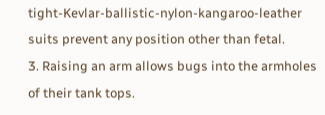tight-Kevlar-ballistic-nylon-kangaroo-leather suits prevent any position other than fetal.
3. Raising an arm allows bugs into the armholes of their tank tops.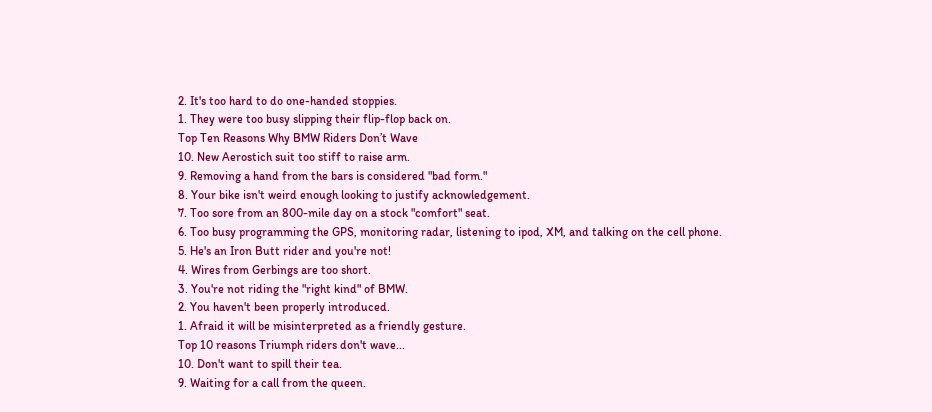2. It's too hard to do one-handed stoppies.
1. They were too busy slipping their flip-flop back on.
Top Ten Reasons Why BMW Riders Don’t Wave
10. New Aerostich suit too stiff to raise arm.
9. Removing a hand from the bars is considered "bad form."
8. Your bike isn't weird enough looking to justify acknowledgement.
7. Too sore from an 800-mile day on a stock "comfort" seat.
6. Too busy programming the GPS, monitoring radar, listening to ipod, XM, and talking on the cell phone.
5. He's an Iron Butt rider and you're not!
4. Wires from Gerbings are too short.
3. You're not riding the "right kind" of BMW.
2. You haven't been properly introduced.
1. Afraid it will be misinterpreted as a friendly gesture.
Top 10 reasons Triumph riders don't wave...
10. Don't want to spill their tea.
9. Waiting for a call from the queen.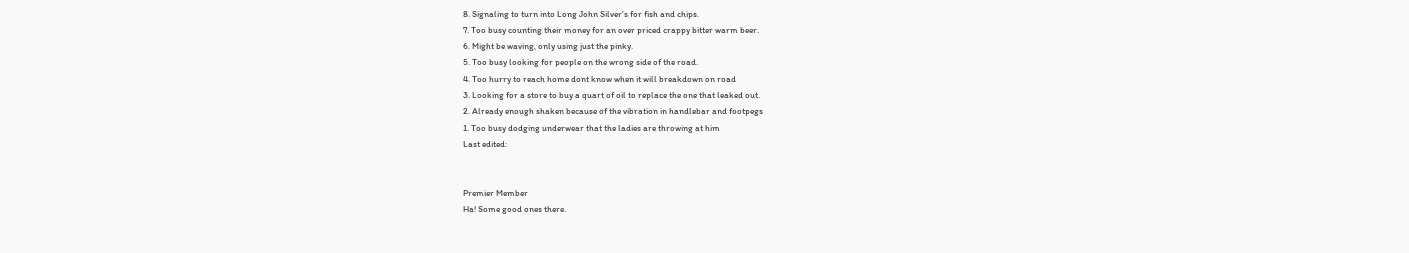8. Signaling to turn into Long John Silver's for fish and chips.
7. Too busy counting their money for an over priced crappy bitter warm beer.
6. Might be waving, only using just the pinky.
5. Too busy looking for people on the wrong side of the road.
4. Too hurry to reach home dont know when it will breakdown on road
3. Looking for a store to buy a quart of oil to replace the one that leaked out.
2. Already enough shaken because of the vibration in handlebar and footpegs
1. Too busy dodging underwear that the ladies are throwing at him
Last edited:


Premier Member
Ha! Some good ones there.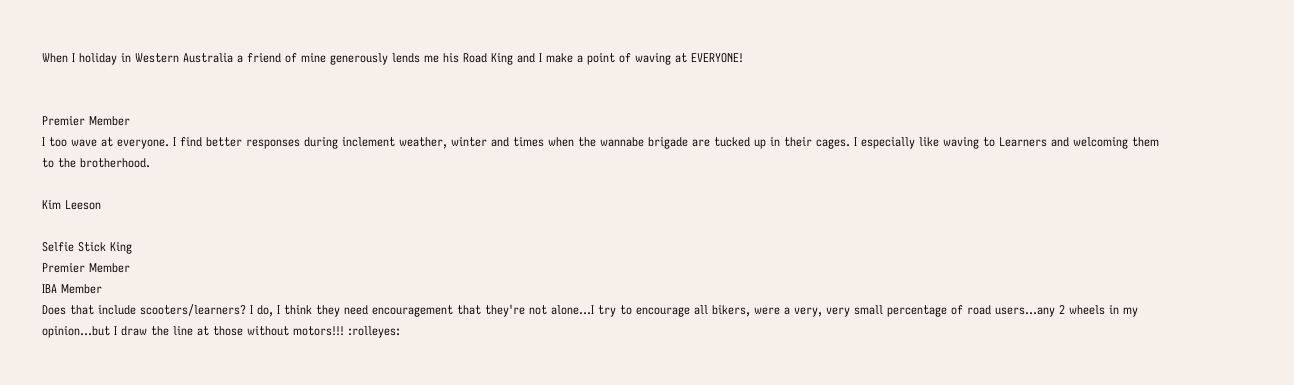When I holiday in Western Australia a friend of mine generously lends me his Road King and I make a point of waving at EVERYONE!


Premier Member
I too wave at everyone. I find better responses during inclement weather, winter and times when the wannabe brigade are tucked up in their cages. I especially like waving to Learners and welcoming them to the brotherhood.

Kim Leeson

Selfie Stick King
Premier Member
IBA Member
Does that include scooters/learners? I do, I think they need encouragement that they're not alone...I try to encourage all bikers, were a very, very small percentage of road users...any 2 wheels in my opinion...but I draw the line at those without motors!!! :rolleyes: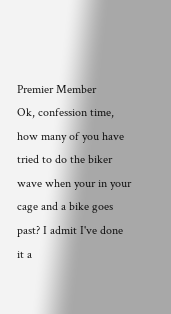Premier Member
Ok, confession time, how many of you have tried to do the biker wave when your in your cage and a bike goes past? I admit I've done it a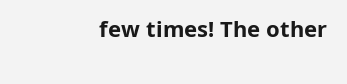few times! The other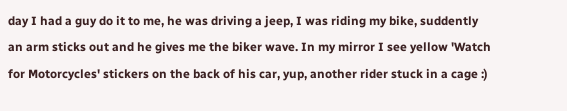day I had a guy do it to me, he was driving a jeep, I was riding my bike, suddently an arm sticks out and he gives me the biker wave. In my mirror I see yellow 'Watch for Motorcycles' stickers on the back of his car, yup, another rider stuck in a cage :)